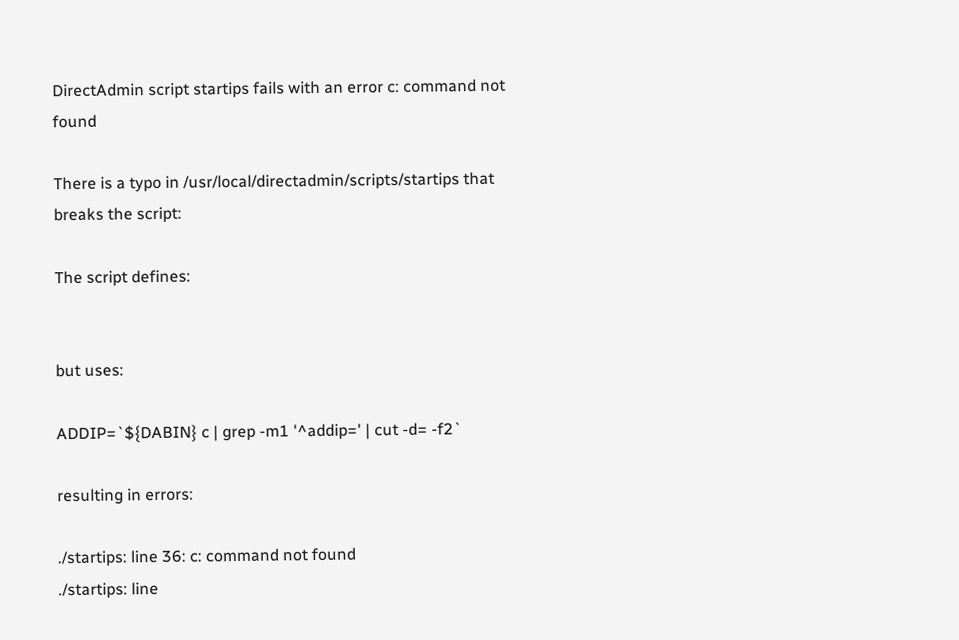DirectAdmin script startips fails with an error c: command not found

There is a typo in /usr/local/directadmin/scripts/startips that breaks the script:

The script defines:


but uses:

ADDIP=`${DABIN} c | grep -m1 '^addip=' | cut -d= -f2`

resulting in errors:

./startips: line 36: c: command not found
./startips: line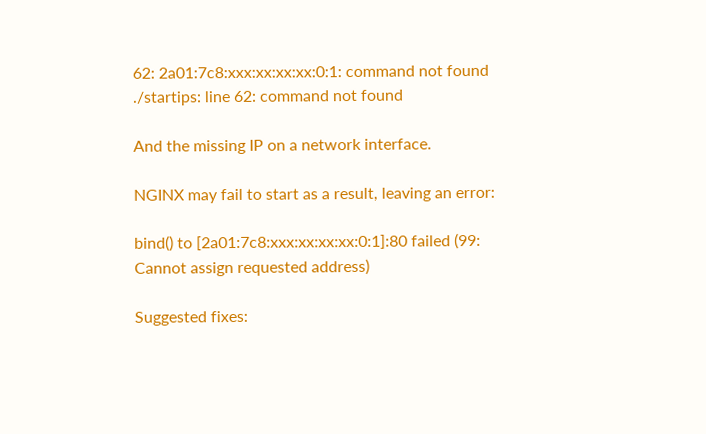62: 2a01:7c8:xxx:xx:xx:xx:0:1: command not found
./startips: line 62: command not found

And the missing IP on a network interface.

NGINX may fail to start as a result, leaving an error:

bind() to [2a01:7c8:xxx:xx:xx:xx:0:1]:80 failed (99: Cannot assign requested address)

Suggested fixes: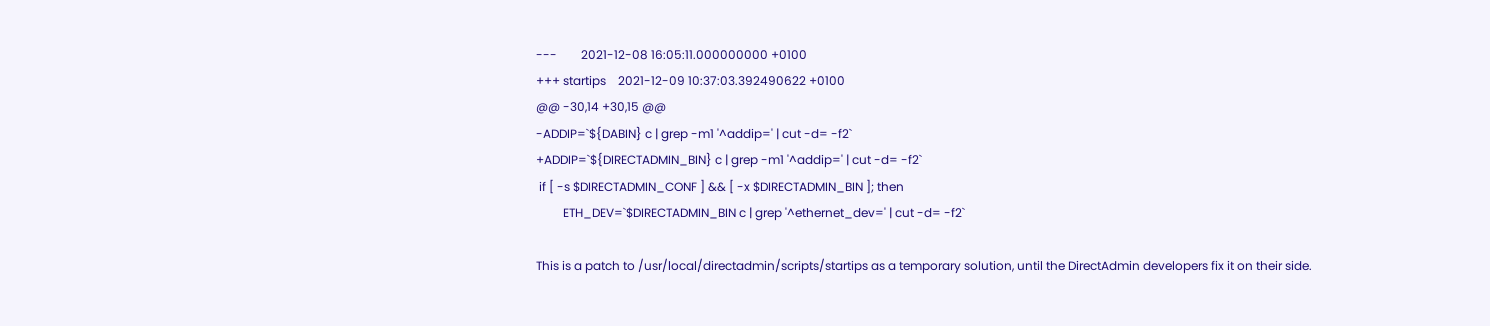---        2021-12-08 16:05:11.000000000 +0100
+++ startips    2021-12-09 10:37:03.392490622 +0100
@@ -30,14 +30,15 @@
-ADDIP=`${DABIN} c | grep -m1 '^addip=' | cut -d= -f2`
+ADDIP=`${DIRECTADMIN_BIN} c | grep -m1 '^addip=' | cut -d= -f2`
 if [ -s $DIRECTADMIN_CONF ] && [ -x $DIRECTADMIN_BIN ]; then
         ETH_DEV=`$DIRECTADMIN_BIN c | grep '^ethernet_dev=' | cut -d= -f2`

This is a patch to /usr/local/directadmin/scripts/startips as a temporary solution, until the DirectAdmin developers fix it on their side.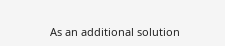As an additional solution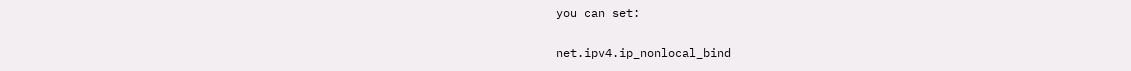you can set:

net.ipv4.ip_nonlocal_bind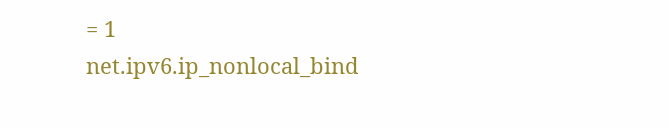= 1
net.ipv6.ip_nonlocal_bind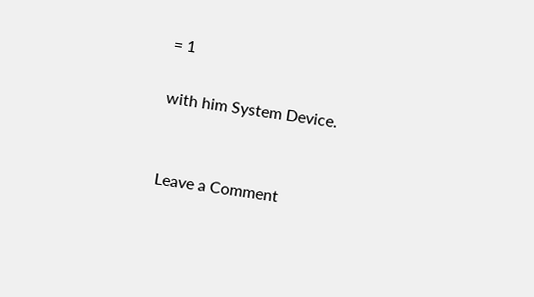= 1

with him System Device.


Leave a Comment